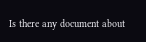Is there any document about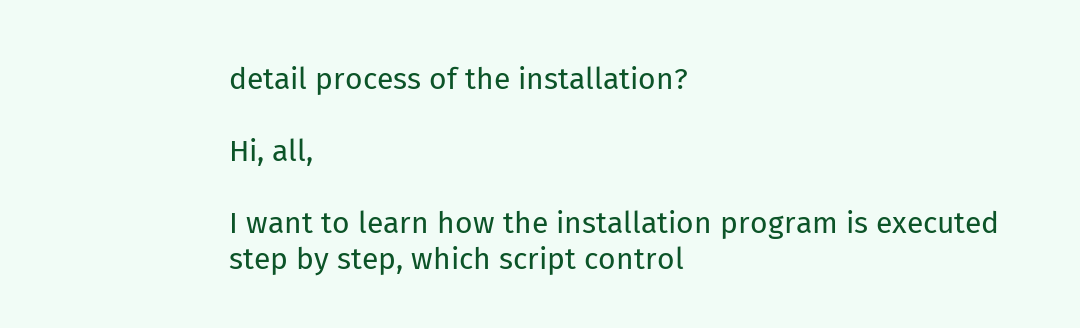detail process of the installation?

Hi, all,

I want to learn how the installation program is executed step by step, which script control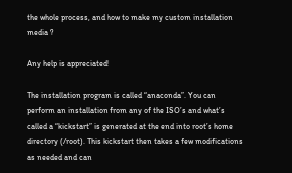the whole process, and how to make my custom installation media ?

Any help is appreciated!

The installation program is called “anaconda”. You can perform an installation from any of the ISO’s and what’s called a “kickstart” is generated at the end into root’s home directory (/root). This kickstart then takes a few modifications as needed and can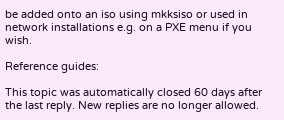be added onto an iso using mkksiso or used in network installations e.g. on a PXE menu if you wish.

Reference guides:

This topic was automatically closed 60 days after the last reply. New replies are no longer allowed.